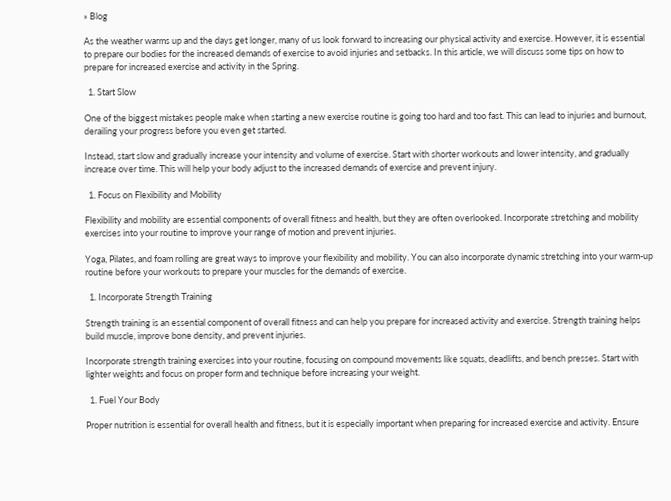» Blog

As the weather warms up and the days get longer, many of us look forward to increasing our physical activity and exercise. However, it is essential to prepare our bodies for the increased demands of exercise to avoid injuries and setbacks. In this article, we will discuss some tips on how to prepare for increased exercise and activity in the Spring.

  1. Start Slow

One of the biggest mistakes people make when starting a new exercise routine is going too hard and too fast. This can lead to injuries and burnout, derailing your progress before you even get started.

Instead, start slow and gradually increase your intensity and volume of exercise. Start with shorter workouts and lower intensity, and gradually increase over time. This will help your body adjust to the increased demands of exercise and prevent injury.

  1. Focus on Flexibility and Mobility

Flexibility and mobility are essential components of overall fitness and health, but they are often overlooked. Incorporate stretching and mobility exercises into your routine to improve your range of motion and prevent injuries.

Yoga, Pilates, and foam rolling are great ways to improve your flexibility and mobility. You can also incorporate dynamic stretching into your warm-up routine before your workouts to prepare your muscles for the demands of exercise.

  1. Incorporate Strength Training

Strength training is an essential component of overall fitness and can help you prepare for increased activity and exercise. Strength training helps build muscle, improve bone density, and prevent injuries.

Incorporate strength training exercises into your routine, focusing on compound movements like squats, deadlifts, and bench presses. Start with lighter weights and focus on proper form and technique before increasing your weight.

  1. Fuel Your Body

Proper nutrition is essential for overall health and fitness, but it is especially important when preparing for increased exercise and activity. Ensure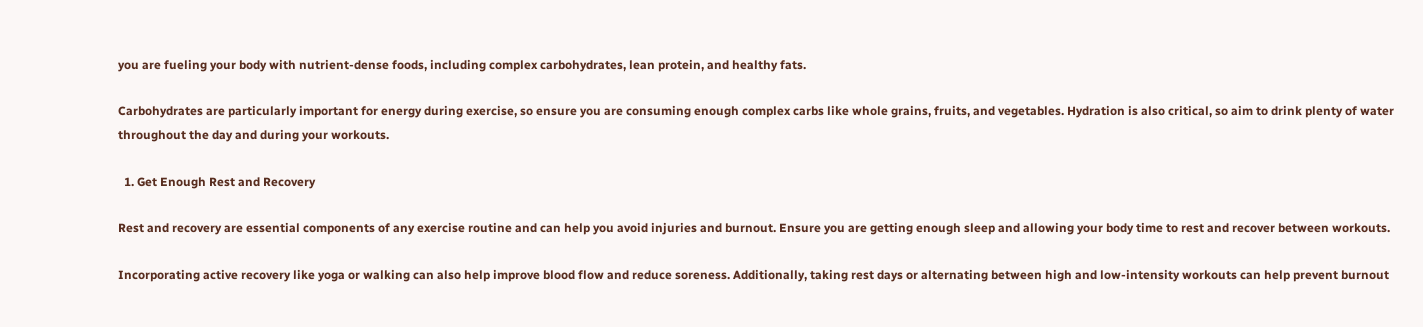you are fueling your body with nutrient-dense foods, including complex carbohydrates, lean protein, and healthy fats.

Carbohydrates are particularly important for energy during exercise, so ensure you are consuming enough complex carbs like whole grains, fruits, and vegetables. Hydration is also critical, so aim to drink plenty of water throughout the day and during your workouts.

  1. Get Enough Rest and Recovery

Rest and recovery are essential components of any exercise routine and can help you avoid injuries and burnout. Ensure you are getting enough sleep and allowing your body time to rest and recover between workouts.

Incorporating active recovery like yoga or walking can also help improve blood flow and reduce soreness. Additionally, taking rest days or alternating between high and low-intensity workouts can help prevent burnout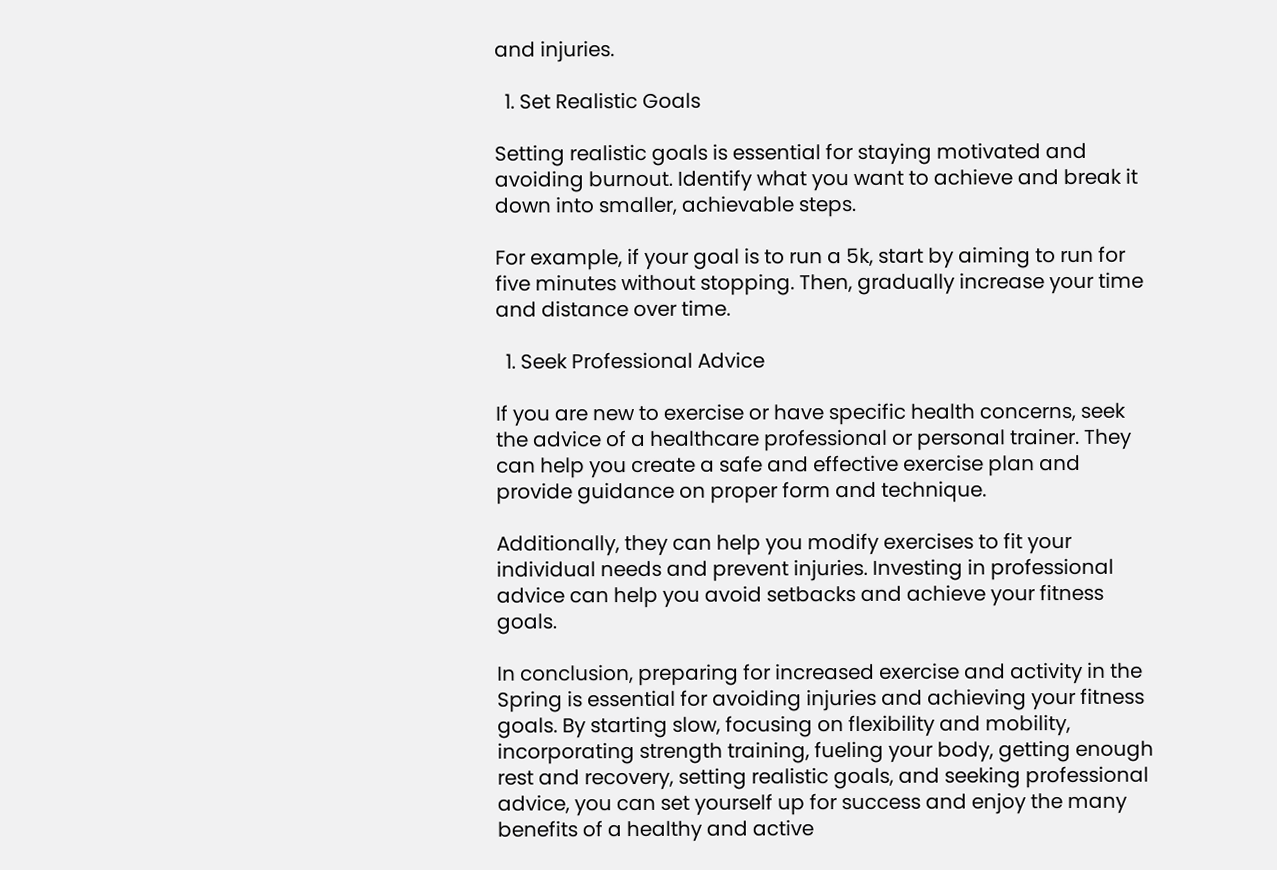and injuries.

  1. Set Realistic Goals

Setting realistic goals is essential for staying motivated and avoiding burnout. Identify what you want to achieve and break it down into smaller, achievable steps.

For example, if your goal is to run a 5k, start by aiming to run for five minutes without stopping. Then, gradually increase your time and distance over time.

  1. Seek Professional Advice

If you are new to exercise or have specific health concerns, seek the advice of a healthcare professional or personal trainer. They can help you create a safe and effective exercise plan and provide guidance on proper form and technique.

Additionally, they can help you modify exercises to fit your individual needs and prevent injuries. Investing in professional advice can help you avoid setbacks and achieve your fitness goals.

In conclusion, preparing for increased exercise and activity in the Spring is essential for avoiding injuries and achieving your fitness goals. By starting slow, focusing on flexibility and mobility, incorporating strength training, fueling your body, getting enough rest and recovery, setting realistic goals, and seeking professional advice, you can set yourself up for success and enjoy the many benefits of a healthy and active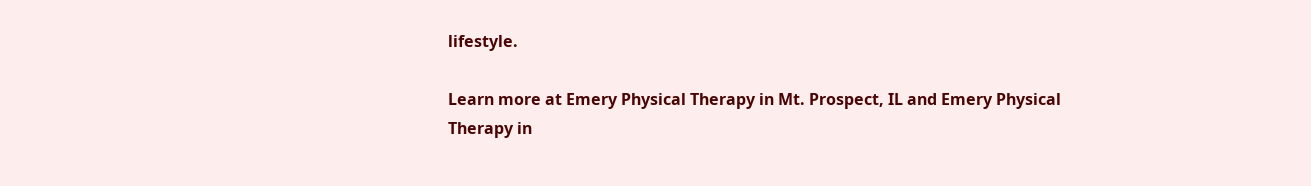lifestyle.

Learn more at Emery Physical Therapy in Mt. Prospect, IL and Emery Physical Therapy in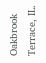Oakbrook Terrace, IL.